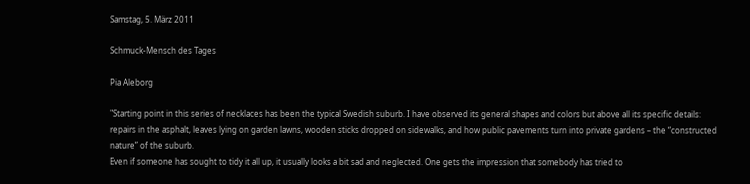Samstag, 5. März 2011

Schmuck-Mensch des Tages

Pia Aleborg

"Starting point in this series of necklaces has been the typical Swedish suburb. I have observed its general shapes and colors but above all its specific details: repairs in the asphalt, leaves lying on garden lawns, wooden sticks dropped on sidewalks, and how public pavements turn into private gardens – the “constructed nature” of the suburb.
Even if someone has sought to tidy it all up, it usually looks a bit sad and neglected. One gets the impression that somebody has tried to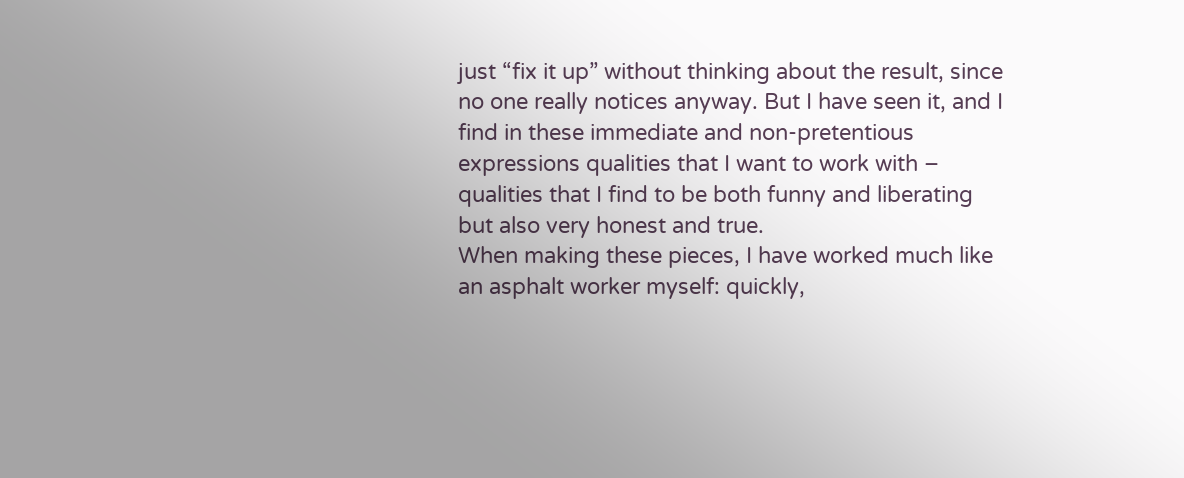just “fix it up” without thinking about the result, since no one really notices anyway. But I have seen it, and I find in these immediate and non-pretentious expressions qualities that I want to work with – qualities that I find to be both funny and liberating but also very honest and true.
When making these pieces, I have worked much like an asphalt worker myself: quickly,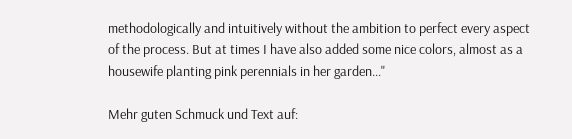methodologically and intuitively without the ambition to perfect every aspect of the process. But at times I have also added some nice colors, almost as a housewife planting pink perennials in her garden..."

Mehr guten Schmuck und Text auf: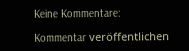Keine Kommentare:

Kommentar veröffentlichen